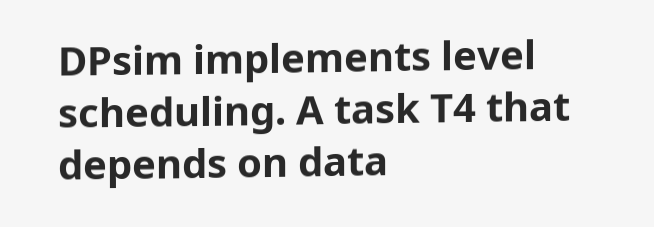DPsim implements level scheduling. A task T4 that depends on data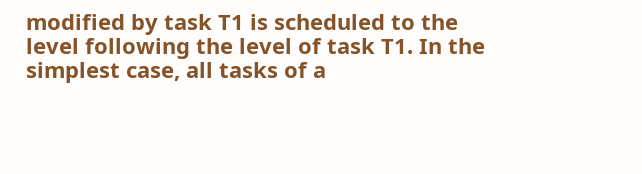modified by task T1 is scheduled to the level following the level of task T1. In the simplest case, all tasks of a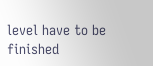level have to be finished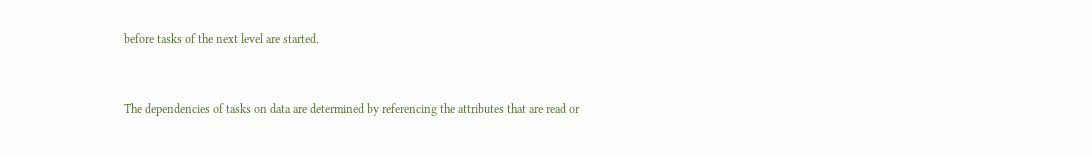before tasks of the next level are started.


The dependencies of tasks on data are determined by referencing the attributes that are read or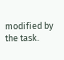modified by the task.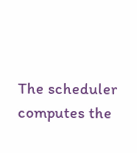The scheduler computes the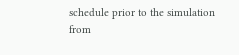schedule prior to the simulation from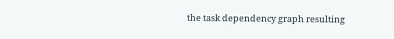the task dependency graph resulting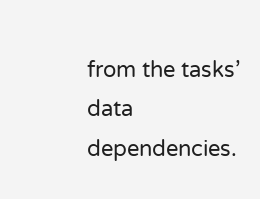from the tasks’ data dependencies.